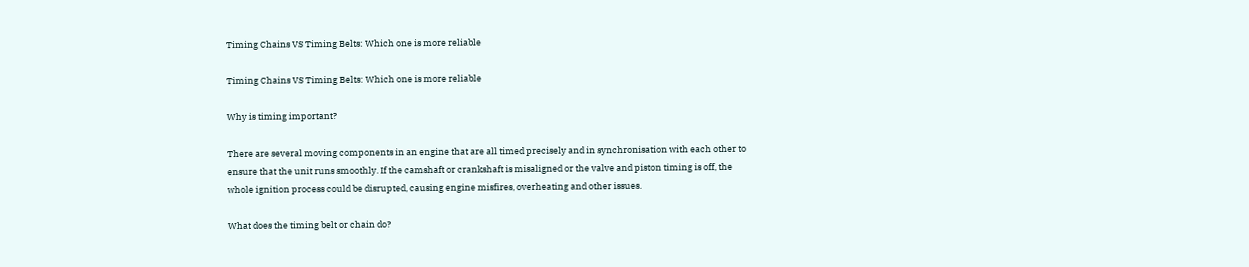Timing Chains VS Timing Belts: Which one is more reliable

Timing Chains VS Timing Belts: Which one is more reliable

Why is timing important?

There are several moving components in an engine that are all timed precisely and in synchronisation with each other to ensure that the unit runs smoothly. If the camshaft or crankshaft is misaligned or the valve and piston timing is off, the whole ignition process could be disrupted, causing engine misfires, overheating and other issues.

What does the timing belt or chain do?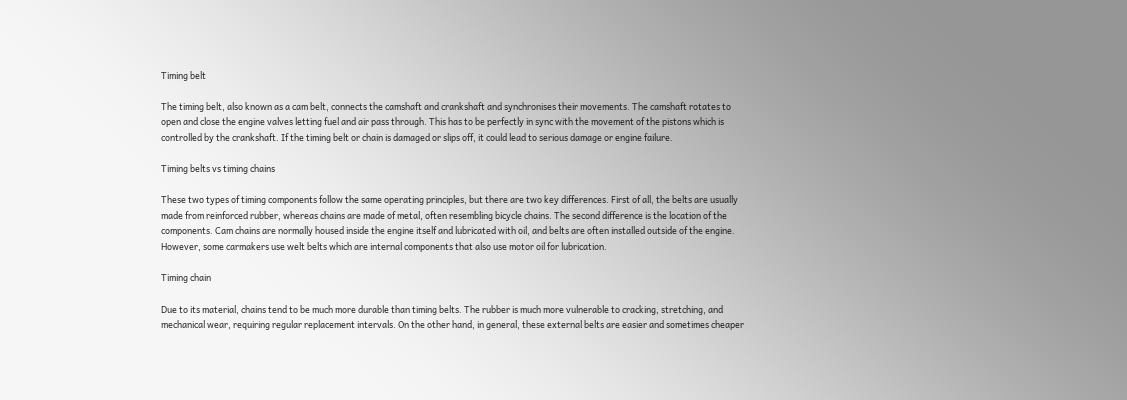Timing belt

The timing belt, also known as a cam belt, connects the camshaft and crankshaft and synchronises their movements. The camshaft rotates to open and close the engine valves letting fuel and air pass through. This has to be perfectly in sync with the movement of the pistons which is controlled by the crankshaft. If the timing belt or chain is damaged or slips off, it could lead to serious damage or engine failure.

Timing belts vs timing chains

These two types of timing components follow the same operating principles, but there are two key differences. First of all, the belts are usually made from reinforced rubber, whereas chains are made of metal, often resembling bicycle chains. The second difference is the location of the components. Cam chains are normally housed inside the engine itself and lubricated with oil, and belts are often installed outside of the engine. However, some carmakers use welt belts which are internal components that also use motor oil for lubrication.

Timing chain

Due to its material, chains tend to be much more durable than timing belts. The rubber is much more vulnerable to cracking, stretching, and mechanical wear, requiring regular replacement intervals. On the other hand, in general, these external belts are easier and sometimes cheaper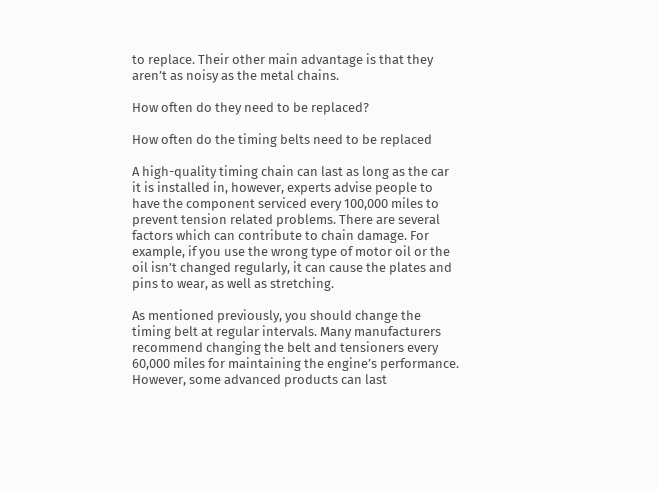to replace. Their other main advantage is that they aren’t as noisy as the metal chains.

How often do they need to be replaced?

How often do the timing belts need to be replaced

A high-quality timing chain can last as long as the car it is installed in, however, experts advise people to have the component serviced every 100,000 miles to prevent tension related problems. There are several factors which can contribute to chain damage. For example, if you use the wrong type of motor oil or the oil isn’t changed regularly, it can cause the plates and pins to wear, as well as stretching.

As mentioned previously, you should change the timing belt at regular intervals. Many manufacturers recommend changing the belt and tensioners every 60,000 miles for maintaining the engine’s performance. However, some advanced products can last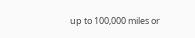up to 100,000 miles or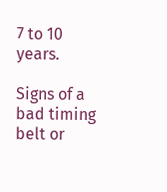7 to 10 years.

Signs of a bad timing belt or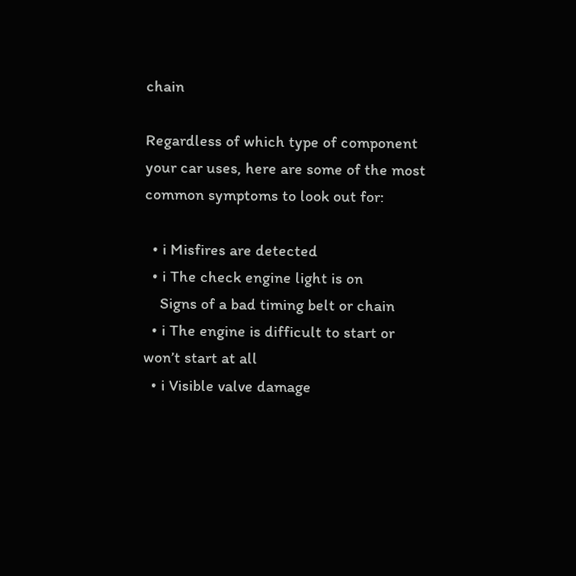chain

Regardless of which type of component your car uses, here are some of the most common symptoms to look out for:

  • i Misfires are detected
  • i The check engine light is on
    Signs of a bad timing belt or chain
  • i The engine is difficult to start or won’t start at all
  • i Visible valve damage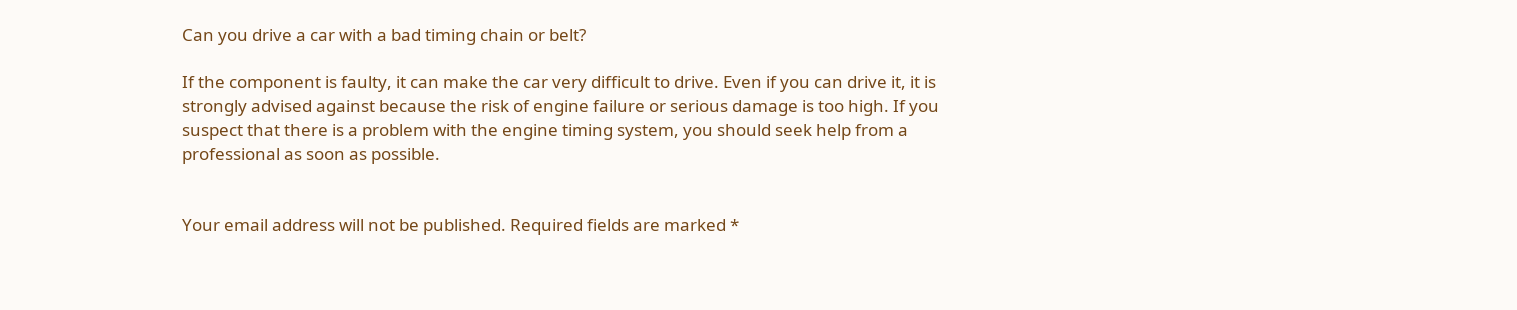Can you drive a car with a bad timing chain or belt?

If the component is faulty, it can make the car very difficult to drive. Even if you can drive it, it is strongly advised against because the risk of engine failure or serious damage is too high. If you suspect that there is a problem with the engine timing system, you should seek help from a professional as soon as possible.


Your email address will not be published. Required fields are marked *